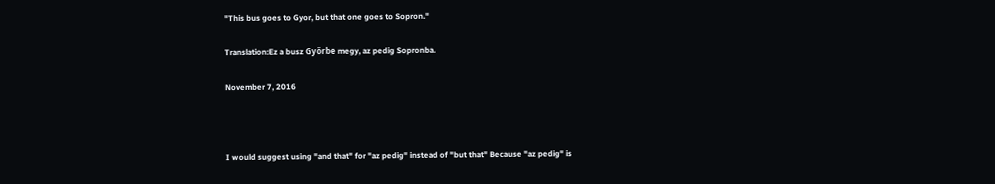"This bus goes to Gyor, but that one goes to Sopron."

Translation:Ez a busz Győrbe megy, az pedig Sopronba.

November 7, 2016



I would suggest using "and that" for "az pedig" instead of "but that" Because "az pedig" is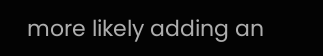more likely adding an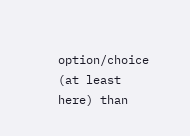option/choice (at least here) than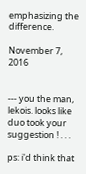emphasizing the difference.

November 7, 2016


--- you the man, lekois. looks like duo took your suggestion ! . . .

ps: i'd think that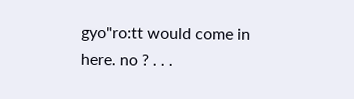gyo"ro:tt would come in here. no ? . . .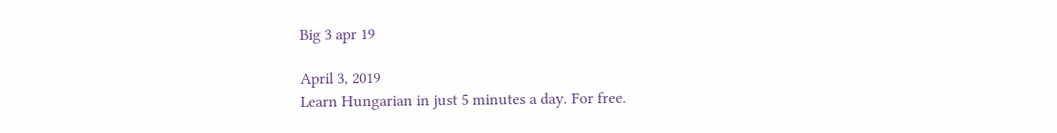Big 3 apr 19

April 3, 2019
Learn Hungarian in just 5 minutes a day. For free.